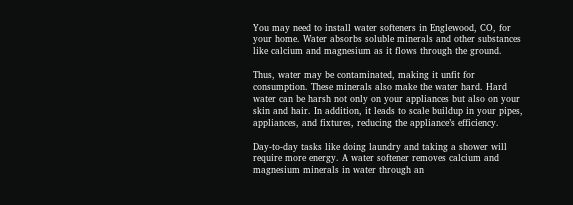You may need to install water softeners in Englewood, CO, for your home. Water absorbs soluble minerals and other substances like calcium and magnesium as it flows through the ground.

Thus, water may be contaminated, making it unfit for consumption. These minerals also make the water hard. Hard water can be harsh not only on your appliances but also on your skin and hair. In addition, it leads to scale buildup in your pipes, appliances, and fixtures, reducing the appliance’s efficiency.

Day-to-day tasks like doing laundry and taking a shower will require more energy. A water softener removes calcium and magnesium minerals in water through an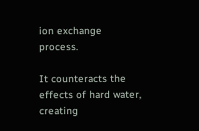ion exchange process.

It counteracts the effects of hard water, creating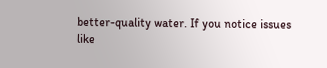better-quality water. If you notice issues like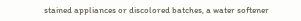stained appliances or discolored batches, a water softener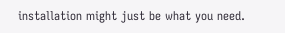installation might just be what you need.